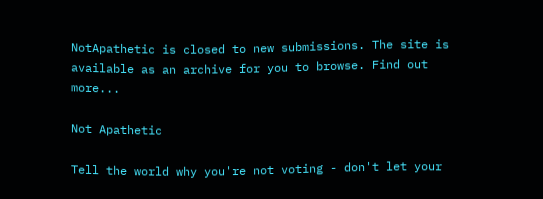NotApathetic is closed to new submissions. The site is available as an archive for you to browse. Find out more...

Not Apathetic

Tell the world why you're not voting - don't let your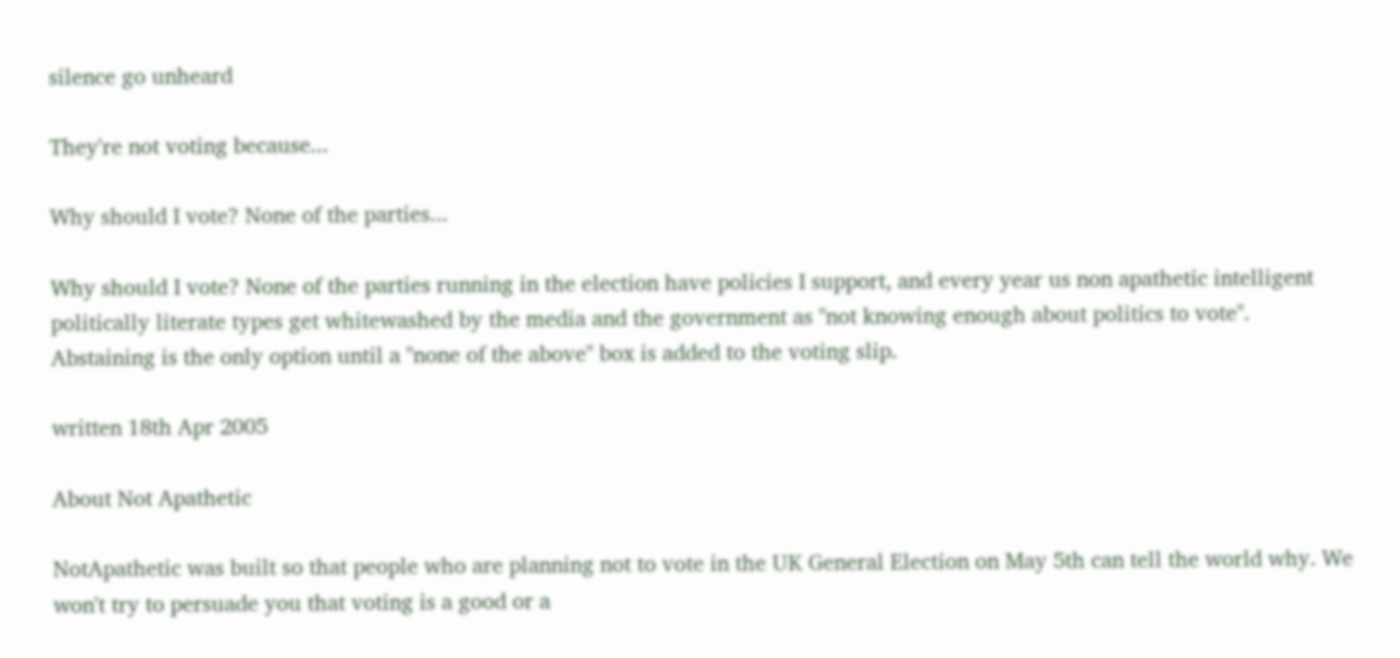silence go unheard

They're not voting because...

Why should I vote? None of the parties...

Why should I vote? None of the parties running in the election have policies I support, and every year us non apathetic intelligent politically literate types get whitewashed by the media and the government as "not knowing enough about politics to vote". Abstaining is the only option until a "none of the above" box is added to the voting slip.

written 18th Apr 2005

About Not Apathetic

NotApathetic was built so that people who are planning not to vote in the UK General Election on May 5th can tell the world why. We won't try to persuade you that voting is a good or a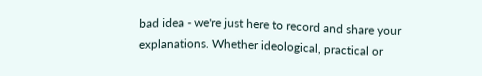bad idea - we're just here to record and share your explanations. Whether ideological, practical or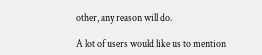other, any reason will do.

A lot of users would like us to mention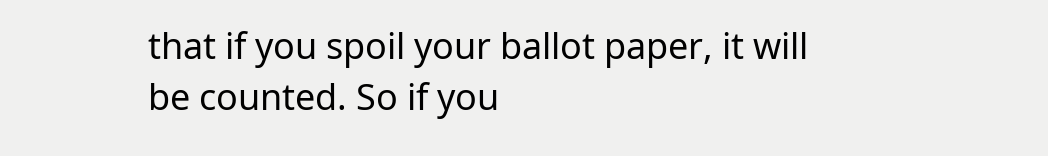that if you spoil your ballot paper, it will be counted. So if you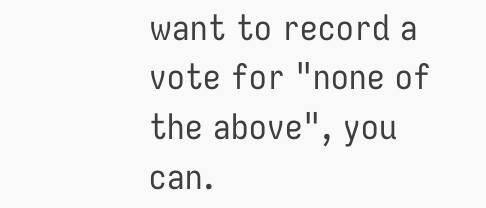want to record a vote for "none of the above", you can.